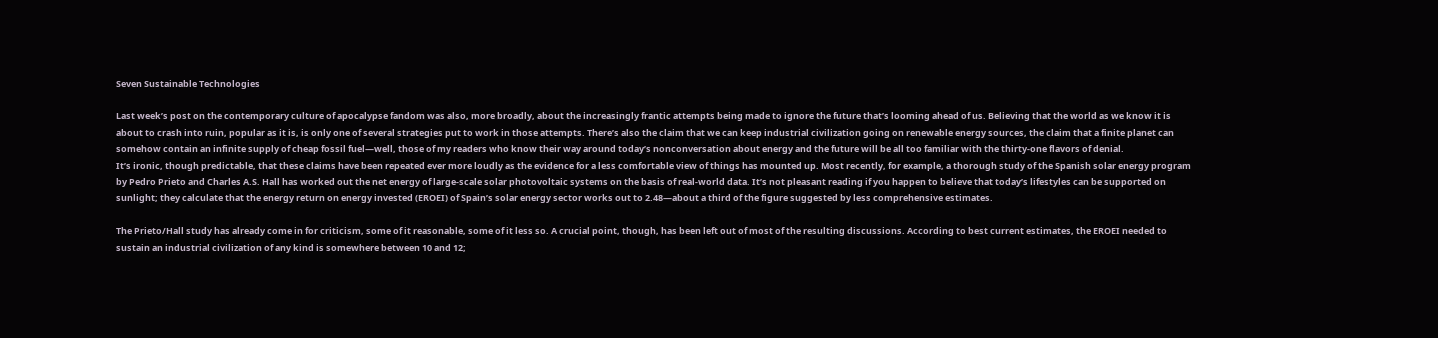Seven Sustainable Technologies

Last week’s post on the contemporary culture of apocalypse fandom was also, more broadly, about the increasingly frantic attempts being made to ignore the future that’s looming ahead of us. Believing that the world as we know it is about to crash into ruin, popular as it is, is only one of several strategies put to work in those attempts. There’s also the claim that we can keep industrial civilization going on renewable energy sources, the claim that a finite planet can somehow contain an infinite supply of cheap fossil fuel—well, those of my readers who know their way around today’s nonconversation about energy and the future will be all too familiar with the thirty-one flavors of denial.
It’s ironic, though predictable, that these claims have been repeated ever more loudly as the evidence for a less comfortable view of things has mounted up. Most recently, for example, a thorough study of the Spanish solar energy program by Pedro Prieto and Charles A.S. Hall has worked out the net energy of large-scale solar photovoltaic systems on the basis of real-world data. It’s not pleasant reading if you happen to believe that today’s lifestyles can be supported on sunlight; they calculate that the energy return on energy invested (EROEI) of Spain’s solar energy sector works out to 2.48—about a third of the figure suggested by less comprehensive estimates.

The Prieto/Hall study has already come in for criticism, some of it reasonable, some of it less so. A crucial point, though, has been left out of most of the resulting discussions. According to best current estimates, the EROEI needed to sustain an industrial civilization of any kind is somewhere between 10 and 12;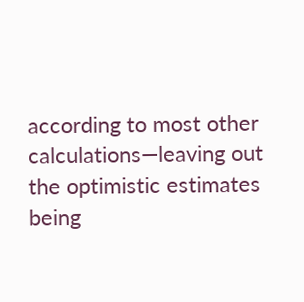according to most other calculations—leaving out the optimistic estimates being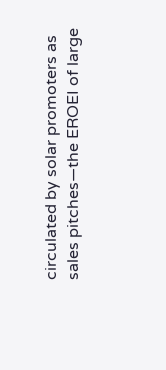circulated by solar promoters as sales pitches—the EROEI of large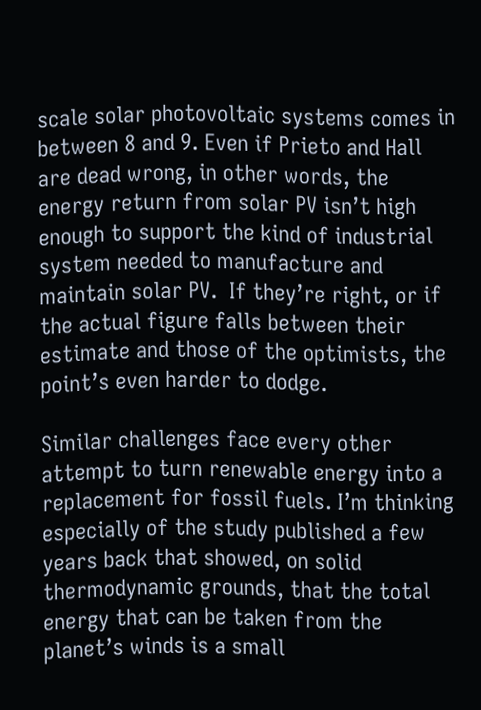scale solar photovoltaic systems comes in between 8 and 9. Even if Prieto and Hall are dead wrong, in other words, the energy return from solar PV isn’t high enough to support the kind of industrial system needed to manufacture and maintain solar PV.  If they’re right, or if the actual figure falls between their estimate and those of the optimists, the point’s even harder to dodge.

Similar challenges face every other attempt to turn renewable energy into a replacement for fossil fuels. I’m thinking especially of the study published a few years back that showed, on solid thermodynamic grounds, that the total energy that can be taken from the planet’s winds is a small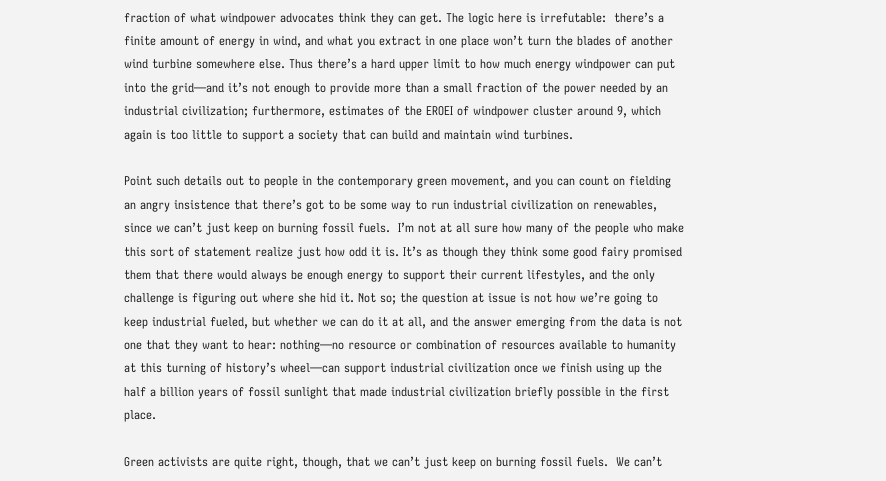fraction of what windpower advocates think they can get. The logic here is irrefutable:  there’s a finite amount of energy in wind, and what you extract in one place won’t turn the blades of another wind turbine somewhere else. Thus there’s a hard upper limit to how much energy windpower can put into the grid—and it’s not enough to provide more than a small fraction of the power needed by an industrial civilization; furthermore, estimates of the EROEI of windpower cluster around 9, which again is too little to support a society that can build and maintain wind turbines.

Point such details out to people in the contemporary green movement, and you can count on fielding an angry insistence that there’s got to be some way to run industrial civilization on renewables, since we can’t just keep on burning fossil fuels.  I’m not at all sure how many of the people who make this sort of statement realize just how odd it is. It’s as though they think some good fairy promised them that there would always be enough energy to support their current lifestyles, and the only challenge is figuring out where she hid it. Not so; the question at issue is not how we’re going to keep industrial fueled, but whether we can do it at all, and the answer emerging from the data is not one that they want to hear: nothing—no resource or combination of resources available to humanity at this turning of history’s wheel—can support industrial civilization once we finish using up the half a billion years of fossil sunlight that made industrial civilization briefly possible in the first place.

Green activists are quite right, though, that we can’t just keep on burning fossil fuels.  We can’t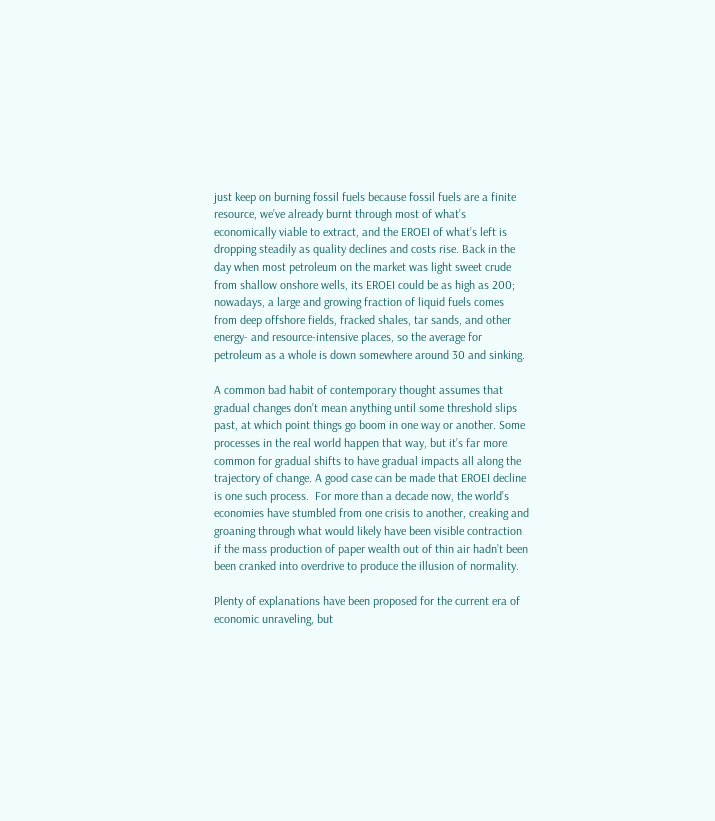just keep on burning fossil fuels because fossil fuels are a finite resource, we’ve already burnt through most of what’s economically viable to extract, and the EROEI of what’s left is dropping steadily as quality declines and costs rise. Back in the day when most petroleum on the market was light sweet crude from shallow onshore wells, its EROEI could be as high as 200; nowadays, a large and growing fraction of liquid fuels comes from deep offshore fields, fracked shales, tar sands, and other energy- and resource-intensive places, so the average for petroleum as a whole is down somewhere around 30 and sinking.

A common bad habit of contemporary thought assumes that gradual changes don’t mean anything until some threshold slips past, at which point things go boom in one way or another. Some processes in the real world happen that way, but it’s far more common for gradual shifts to have gradual impacts all along the trajectory of change. A good case can be made that EROEI decline is one such process.  For more than a decade now, the world’s economies have stumbled from one crisis to another, creaking and groaning through what would likely have been visible contraction if the mass production of paper wealth out of thin air hadn’t been been cranked into overdrive to produce the illusion of normality.

Plenty of explanations have been proposed for the current era of economic unraveling, but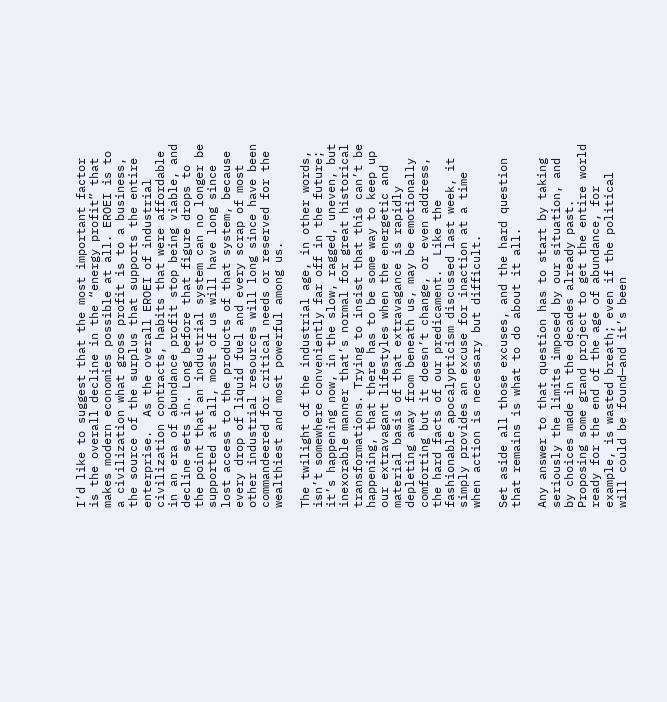I’d like to suggest that the most important factor is the overall decline in the “energy profit” that makes modern economies possible at all. EROEI is to a civilization what gross profit is to a business, the source of the surplus that supports the entire enterprise.  As the overall EROEI of industrial civilization contracts, habits that were affordable in an era of abundance profit stop being viable, and decline sets in. Long before that figure drops to the point that an industrial system can no longer be supported at all, most of us will have long since lost access to the products of that system, because every drop of liquid fuel and every scrap of most other industrial resources will long since have been commandeered for critical needs or reserved for the wealthiest and most powerful among us.

The twilight of the industrial age, in other words, isn’t somewhere conveniently far off in the future; it’s happening now, in the slow, ragged, uneven, but inexorable manner that’s normal for great historical transformations. Trying to insist that this can’t be happening, that there has to be some way to keep up our extravagant lifestyles when the energetic and material basis of that extravagance is rapidly depleting away from beneath us, may be emotionally comforting but it doesn’t change, or even address, the hard facts of our predicament.  Like the fashionable apocalypticism discussed last week, it simply provides an excuse for inaction at a time when action is necessary but difficult.

Set aside all those excuses, and the hard question that remains is what to do about it all.

Any answer to that question has to start by taking seriously the limits imposed by our situation, and by choices made in the decades already past. Proposing some grand project to get the entire world ready for the end of the age of abundance, for example, is wasted breath; even if the political will could be found—and it’s been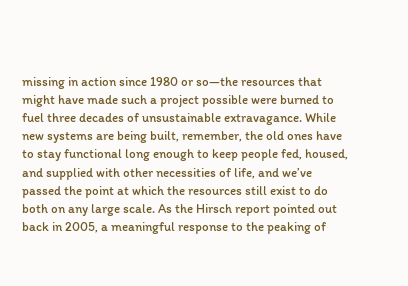missing in action since 1980 or so—the resources that might have made such a project possible were burned to fuel three decades of unsustainable extravagance. While new systems are being built, remember, the old ones have to stay functional long enough to keep people fed, housed, and supplied with other necessities of life, and we’ve passed the point at which the resources still exist to do both on any large scale. As the Hirsch report pointed out back in 2005, a meaningful response to the peaking of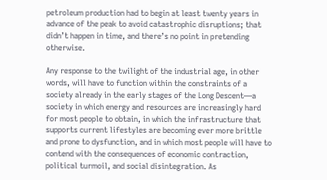petroleum production had to begin at least twenty years in advance of the peak to avoid catastrophic disruptions; that didn’t happen in time, and there’s no point in pretending otherwise.

Any response to the twilight of the industrial age, in other words, will have to function within the constraints of a society already in the early stages of the Long Descent—a society in which energy and resources are increasingly hard for most people to obtain, in which the infrastructure that supports current lifestyles are becoming ever more brittle and prone to dysfunction, and in which most people will have to contend with the consequences of economic contraction, political turmoil, and social disintegration. As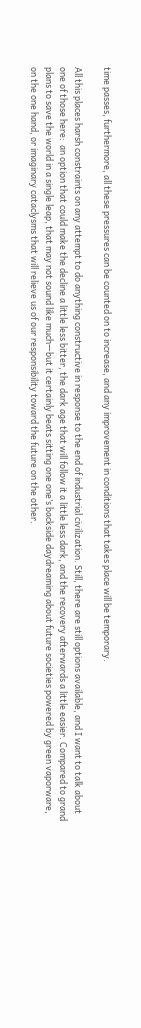time passes, furthermore, all these pressures can be counted on to increase, and any improvement in conditions that takes place will be temporary.

All this places harsh constraints on any attempt to do anything constructive in response to the end of industrial civilization. Still, there are still options available, and I want to talk about one of those here:  an option that could make the decline a little less bitter, the dark age that will follow it a little less dark, and the recovery afterwards a little easier. Compared to grand plans to save the world in a single leap, that may not sound like much—but it certainly beats sitting one one’s backside daydreaming about future societies powered by green vaporware, on the one hand, or imaginary cataclysms that will relieve us of our responsibility toward the future on the other.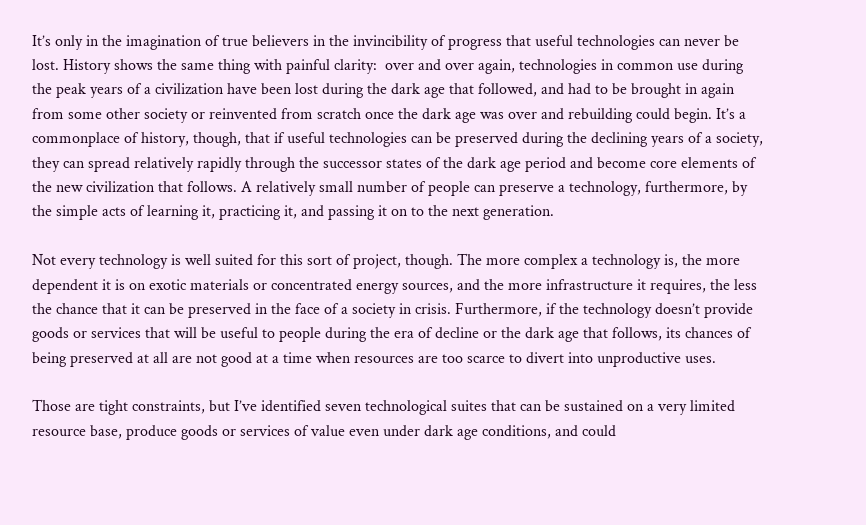It’s only in the imagination of true believers in the invincibility of progress that useful technologies can never be lost. History shows the same thing with painful clarity:  over and over again, technologies in common use during the peak years of a civilization have been lost during the dark age that followed, and had to be brought in again from some other society or reinvented from scratch once the dark age was over and rebuilding could begin. It’s a commonplace of history, though, that if useful technologies can be preserved during the declining years of a society, they can spread relatively rapidly through the successor states of the dark age period and become core elements of the new civilization that follows. A relatively small number of people can preserve a technology, furthermore, by the simple acts of learning it, practicing it, and passing it on to the next generation.

Not every technology is well suited for this sort of project, though. The more complex a technology is, the more dependent it is on exotic materials or concentrated energy sources, and the more infrastructure it requires, the less the chance that it can be preserved in the face of a society in crisis. Furthermore, if the technology doesn’t provide goods or services that will be useful to people during the era of decline or the dark age that follows, its chances of being preserved at all are not good at a time when resources are too scarce to divert into unproductive uses.

Those are tight constraints, but I’ve identified seven technological suites that can be sustained on a very limited resource base, produce goods or services of value even under dark age conditions, and could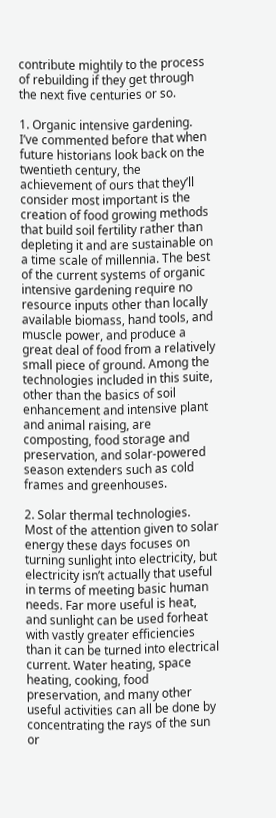contribute mightily to the process of rebuilding if they get through the next five centuries or so.

1. Organic intensive gardening.  I’ve commented before that when future historians look back on the twentieth century, the achievement of ours that they’ll consider most important is the creation of food growing methods that build soil fertility rather than depleting it and are sustainable on a time scale of millennia. The best of the current systems of organic intensive gardening require no resource inputs other than locally available biomass, hand tools, and muscle power, and produce a great deal of food from a relatively small piece of ground. Among the technologies included in this suite, other than the basics of soil enhancement and intensive plant and animal raising, are composting, food storage and preservation, and solar-powered season extenders such as cold frames and greenhouses.

2. Solar thermal technologies.  Most of the attention given to solar energy these days focuses on turning sunlight into electricity, but electricity isn’t actually that useful in terms of meeting basic human needs. Far more useful is heat, and sunlight can be used forheat with vastly greater efficiencies than it can be turned into electrical current. Water heating, space heating, cooking, food preservation, and many other useful activities can all be done by concentrating the rays of the sun or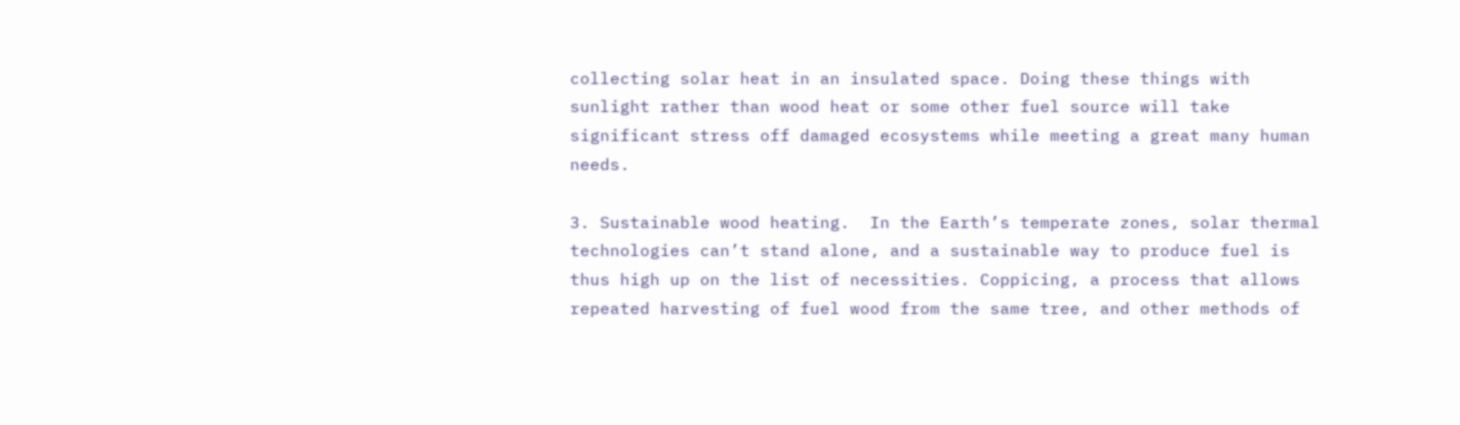collecting solar heat in an insulated space. Doing these things with sunlight rather than wood heat or some other fuel source will take significant stress off damaged ecosystems while meeting a great many human needs.

3. Sustainable wood heating.  In the Earth’s temperate zones, solar thermal technologies can’t stand alone, and a sustainable way to produce fuel is thus high up on the list of necessities. Coppicing, a process that allows repeated harvesting of fuel wood from the same tree, and other methods of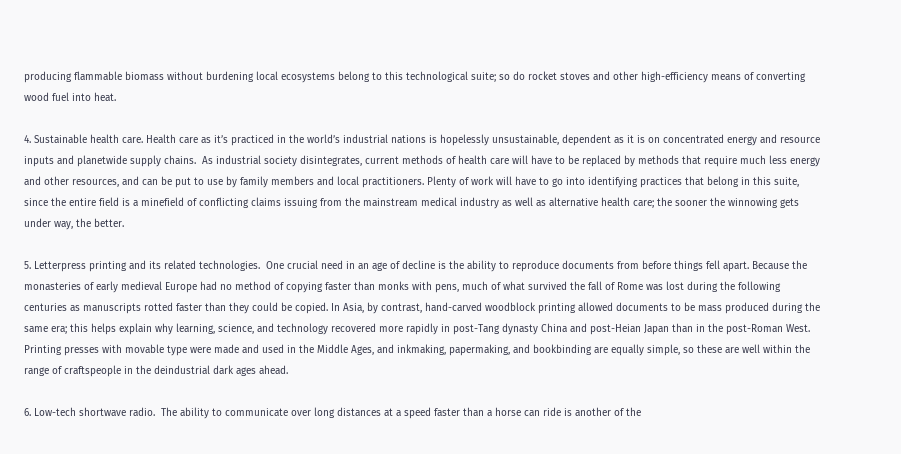producing flammable biomass without burdening local ecosystems belong to this technological suite; so do rocket stoves and other high-efficiency means of converting wood fuel into heat.

4. Sustainable health care. Health care as it’s practiced in the world’s industrial nations is hopelessly unsustainable, dependent as it is on concentrated energy and resource inputs and planetwide supply chains.  As industrial society disintegrates, current methods of health care will have to be replaced by methods that require much less energy and other resources, and can be put to use by family members and local practitioners. Plenty of work will have to go into identifying practices that belong in this suite, since the entire field is a minefield of conflicting claims issuing from the mainstream medical industry as well as alternative health care; the sooner the winnowing gets under way, the better.

5. Letterpress printing and its related technologies.  One crucial need in an age of decline is the ability to reproduce documents from before things fell apart. Because the monasteries of early medieval Europe had no method of copying faster than monks with pens, much of what survived the fall of Rome was lost during the following centuries as manuscripts rotted faster than they could be copied. In Asia, by contrast, hand-carved woodblock printing allowed documents to be mass produced during the same era; this helps explain why learning, science, and technology recovered more rapidly in post-Tang dynasty China and post-Heian Japan than in the post-Roman West.  Printing presses with movable type were made and used in the Middle Ages, and inkmaking, papermaking, and bookbinding are equally simple, so these are well within the range of craftspeople in the deindustrial dark ages ahead.

6. Low-tech shortwave radio.  The ability to communicate over long distances at a speed faster than a horse can ride is another of the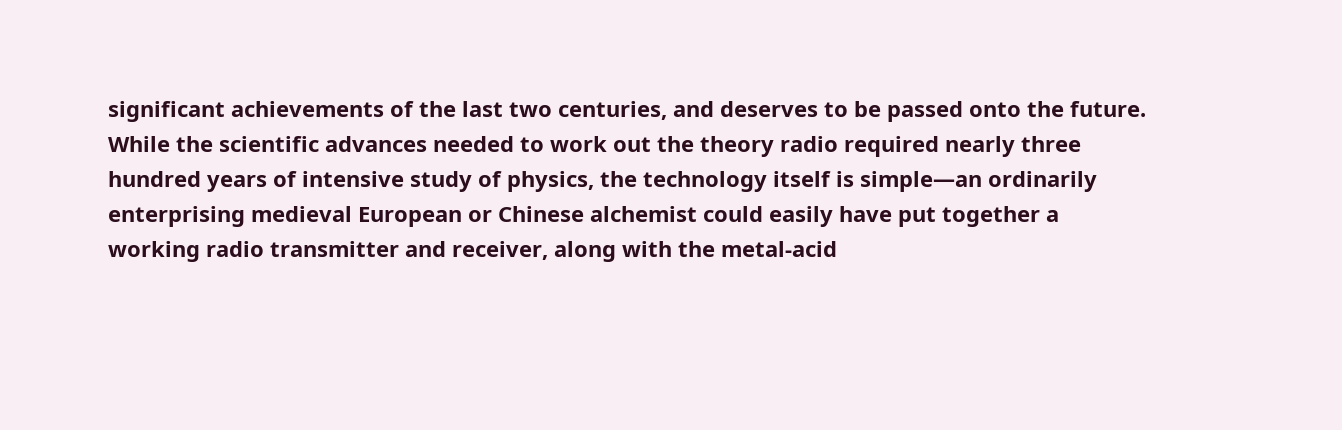significant achievements of the last two centuries, and deserves to be passed onto the future. While the scientific advances needed to work out the theory radio required nearly three hundred years of intensive study of physics, the technology itself is simple—an ordinarily enterprising medieval European or Chinese alchemist could easily have put together a working radio transmitter and receiver, along with the metal-acid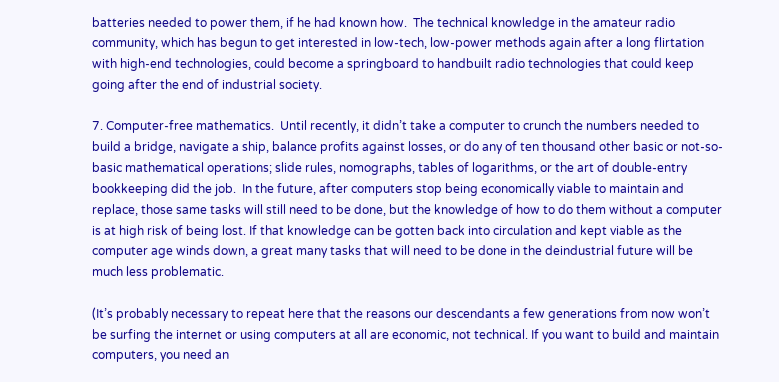batteries needed to power them, if he had known how.  The technical knowledge in the amateur radio community, which has begun to get interested in low-tech, low-power methods again after a long flirtation with high-end technologies, could become a springboard to handbuilt radio technologies that could keep going after the end of industrial society.

7. Computer-free mathematics.  Until recently, it didn’t take a computer to crunch the numbers needed to build a bridge, navigate a ship, balance profits against losses, or do any of ten thousand other basic or not-so-basic mathematical operations; slide rules, nomographs, tables of logarithms, or the art of double-entry bookkeeping did the job.  In the future, after computers stop being economically viable to maintain and replace, those same tasks will still need to be done, but the knowledge of how to do them without a computer is at high risk of being lost. If that knowledge can be gotten back into circulation and kept viable as the computer age winds down, a great many tasks that will need to be done in the deindustrial future will be much less problematic.

(It’s probably necessary to repeat here that the reasons our descendants a few generations from now won’t be surfing the internet or using computers at all are economic, not technical. If you want to build and maintain computers, you need an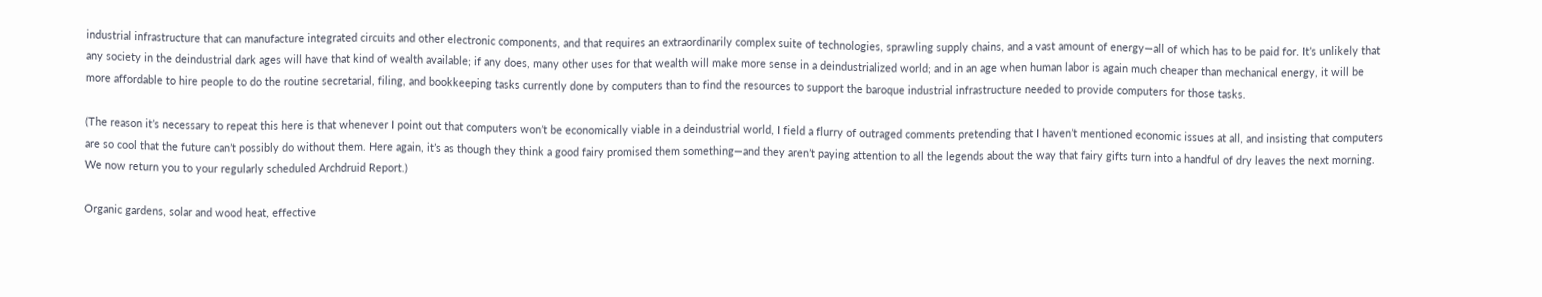industrial infrastructure that can manufacture integrated circuits and other electronic components, and that requires an extraordinarily complex suite of technologies, sprawling supply chains, and a vast amount of energy—all of which has to be paid for. It’s unlikely that any society in the deindustrial dark ages will have that kind of wealth available; if any does, many other uses for that wealth will make more sense in a deindustrialized world; and in an age when human labor is again much cheaper than mechanical energy, it will be more affordable to hire people to do the routine secretarial, filing, and bookkeeping tasks currently done by computers than to find the resources to support the baroque industrial infrastructure needed to provide computers for those tasks.

(The reason it’s necessary to repeat this here is that whenever I point out that computers won’t be economically viable in a deindustrial world, I field a flurry of outraged comments pretending that I haven’t mentioned economic issues at all, and insisting that computers are so cool that the future can’t possibly do without them. Here again, it’s as though they think a good fairy promised them something—and they aren’t paying attention to all the legends about the way that fairy gifts turn into a handful of dry leaves the next morning. We now return you to your regularly scheduled Archdruid Report.)

Organic gardens, solar and wood heat, effective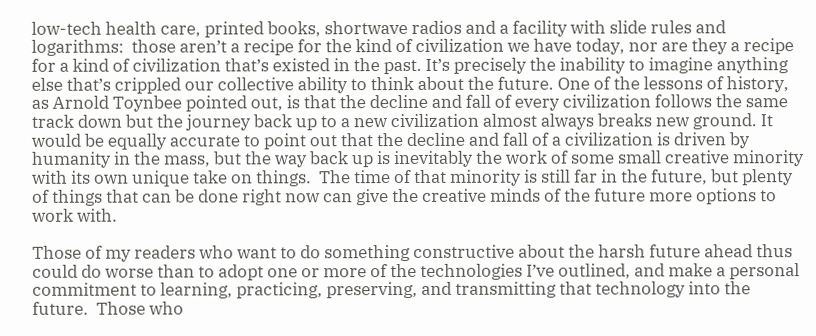low-tech health care, printed books, shortwave radios and a facility with slide rules and logarithms:  those aren’t a recipe for the kind of civilization we have today, nor are they a recipe for a kind of civilization that’s existed in the past. It’s precisely the inability to imagine anything else that’s crippled our collective ability to think about the future. One of the lessons of history, as Arnold Toynbee pointed out, is that the decline and fall of every civilization follows the same track down but the journey back up to a new civilization almost always breaks new ground. It would be equally accurate to point out that the decline and fall of a civilization is driven by humanity in the mass, but the way back up is inevitably the work of some small creative minority with its own unique take on things.  The time of that minority is still far in the future, but plenty of things that can be done right now can give the creative minds of the future more options to work with.

Those of my readers who want to do something constructive about the harsh future ahead thus could do worse than to adopt one or more of the technologies I’ve outlined, and make a personal commitment to learning, practicing, preserving, and transmitting that technology into the future.  Those who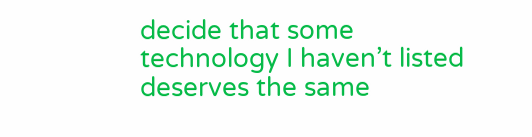decide that some technology I haven’t listed deserves the same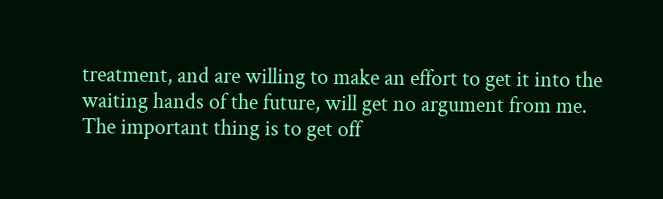treatment, and are willing to make an effort to get it into the waiting hands of the future, will get no argument from me.  The important thing is to get off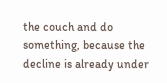the couch and do something, because the decline is already under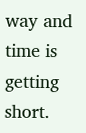way and time is getting short.